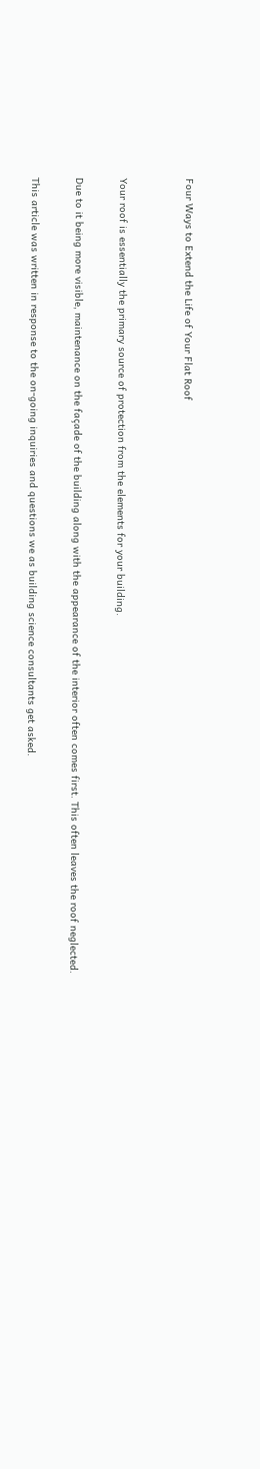Four Ways to Extend the Life of Your Flat Roof


Your roof is essentially the primary source of protection from the elements for your building.

Due to it being more visible, maintenance on the façade of the building along with the appearance of the interior often comes first. This often leaves the roof neglected.

This article was written in response to the on-going inquiries and questions we as building science consultants get asked.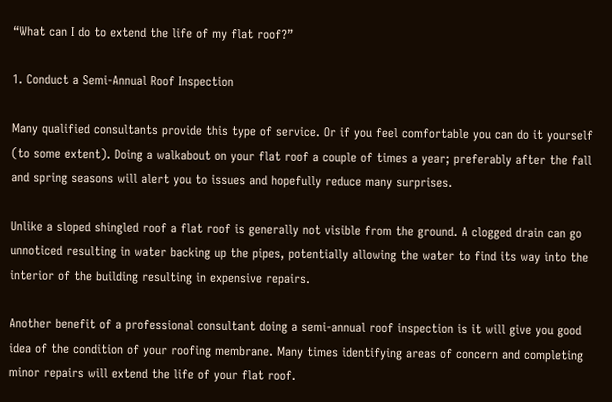“What can I do to extend the life of my flat roof?”

1. Conduct a Semi-Annual Roof Inspection

Many qualified consultants provide this type of service. Or if you feel comfortable you can do it yourself (to some extent). Doing a walkabout on your flat roof a couple of times a year; preferably after the fall and spring seasons will alert you to issues and hopefully reduce many surprises.

Unlike a sloped shingled roof a flat roof is generally not visible from the ground. A clogged drain can go unnoticed resulting in water backing up the pipes, potentially allowing the water to find its way into the interior of the building resulting in expensive repairs.

Another benefit of a professional consultant doing a semi-annual roof inspection is it will give you good idea of the condition of your roofing membrane. Many times identifying areas of concern and completing minor repairs will extend the life of your flat roof.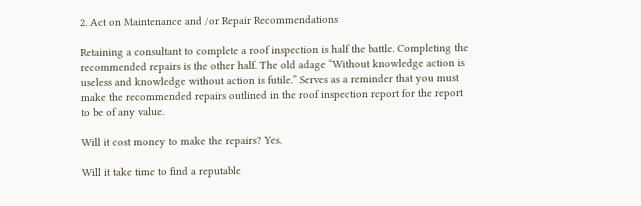2. Act on Maintenance and /or Repair Recommendations

Retaining a consultant to complete a roof inspection is half the battle. Completing the recommended repairs is the other half. The old adage “Without knowledge action is useless and knowledge without action is futile.” Serves as a reminder that you must make the recommended repairs outlined in the roof inspection report for the report to be of any value.

Will it cost money to make the repairs? Yes.

Will it take time to find a reputable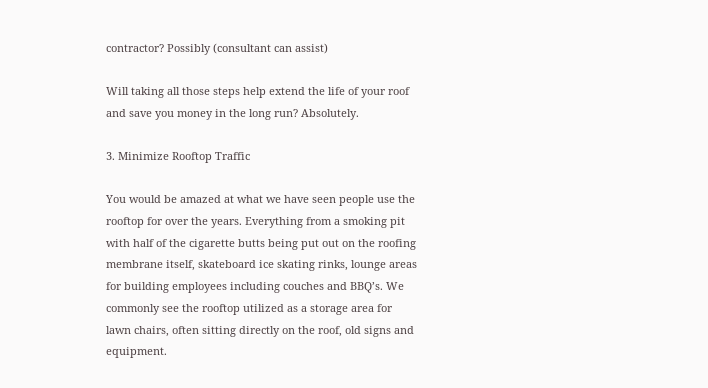contractor? Possibly (consultant can assist)

Will taking all those steps help extend the life of your roof and save you money in the long run? Absolutely.

3. Minimize Rooftop Traffic

You would be amazed at what we have seen people use the rooftop for over the years. Everything from a smoking pit with half of the cigarette butts being put out on the roofing membrane itself, skateboard ice skating rinks, lounge areas for building employees including couches and BBQ’s. We commonly see the rooftop utilized as a storage area for lawn chairs, often sitting directly on the roof, old signs and equipment.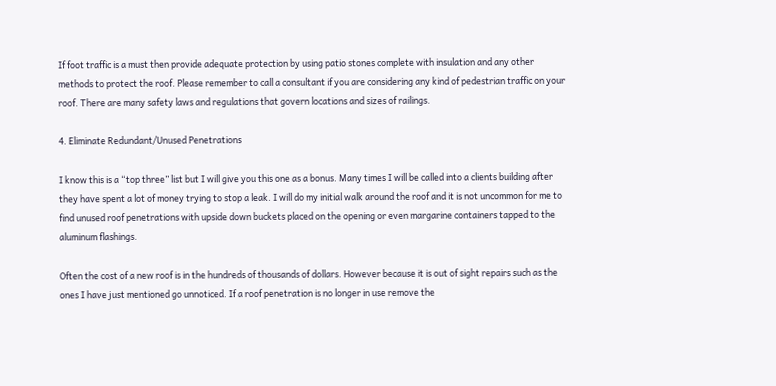If foot traffic is a must then provide adequate protection by using patio stones complete with insulation and any other methods to protect the roof. Please remember to call a consultant if you are considering any kind of pedestrian traffic on your roof. There are many safety laws and regulations that govern locations and sizes of railings.

4. Eliminate Redundant/Unused Penetrations

I know this is a “top three” list but I will give you this one as a bonus. Many times I will be called into a clients building after they have spent a lot of money trying to stop a leak. I will do my initial walk around the roof and it is not uncommon for me to find unused roof penetrations with upside down buckets placed on the opening or even margarine containers tapped to the aluminum flashings.

Often the cost of a new roof is in the hundreds of thousands of dollars. However because it is out of sight repairs such as the ones I have just mentioned go unnoticed. If a roof penetration is no longer in use remove the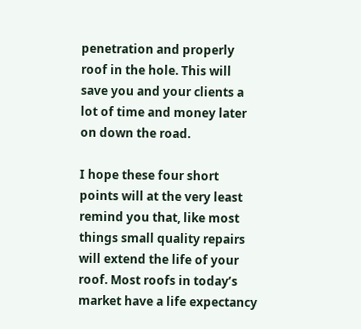penetration and properly roof in the hole. This will save you and your clients a lot of time and money later on down the road.

I hope these four short points will at the very least remind you that, like most things small quality repairs will extend the life of your roof. Most roofs in today’s market have a life expectancy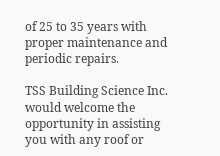of 25 to 35 years with proper maintenance and periodic repairs.

TSS Building Science Inc. would welcome the opportunity in assisting you with any roof or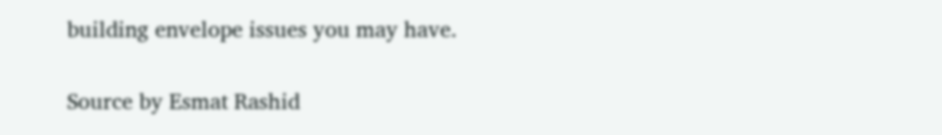building envelope issues you may have.


Source by Esmat Rashid